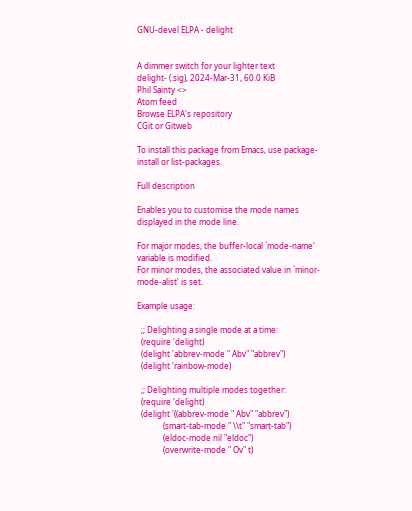GNU-devel ELPA - delight


A dimmer switch for your lighter text
delight- (.sig), 2024-Mar-31, 60.0 KiB
Phil Sainty <>
Atom feed
Browse ELPA's repository
CGit or Gitweb

To install this package from Emacs, use package-install or list-packages.

Full description

Enables you to customise the mode names displayed in the mode line.

For major modes, the buffer-local `mode-name' variable is modified.
For minor modes, the associated value in `minor-mode-alist' is set.

Example usage:

  ;; Delighting a single mode at a time:
  (require 'delight)
  (delight 'abbrev-mode " Abv" "abbrev")
  (delight 'rainbow-mode)

  ;; Delighting multiple modes together:
  (require 'delight)
  (delight '((abbrev-mode " Abv" "abbrev")
             (smart-tab-mode " \\t" "smart-tab")
             (eldoc-mode nil "eldoc")
             (overwrite-mode " Ov" t)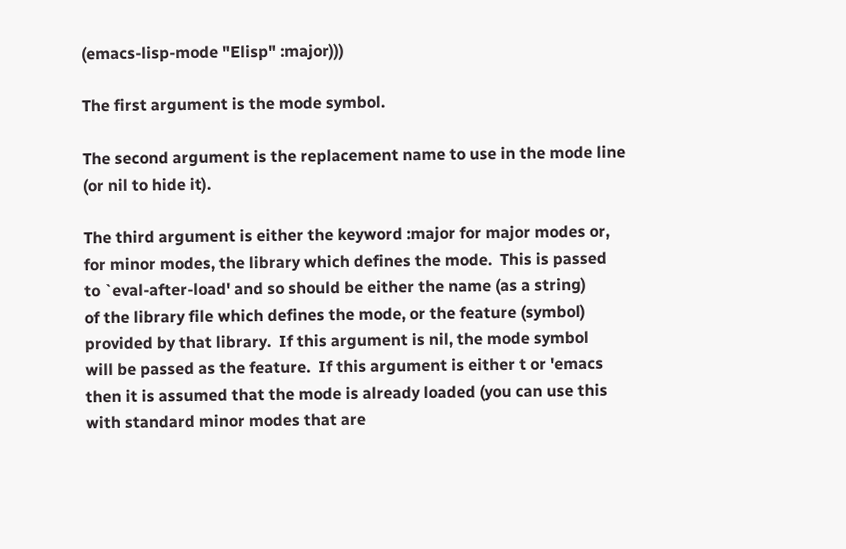(emacs-lisp-mode "Elisp" :major)))

The first argument is the mode symbol.

The second argument is the replacement name to use in the mode line
(or nil to hide it).

The third argument is either the keyword :major for major modes or,
for minor modes, the library which defines the mode.  This is passed
to `eval-after-load' and so should be either the name (as a string)
of the library file which defines the mode, or the feature (symbol)
provided by that library.  If this argument is nil, the mode symbol
will be passed as the feature.  If this argument is either t or 'emacs
then it is assumed that the mode is already loaded (you can use this
with standard minor modes that are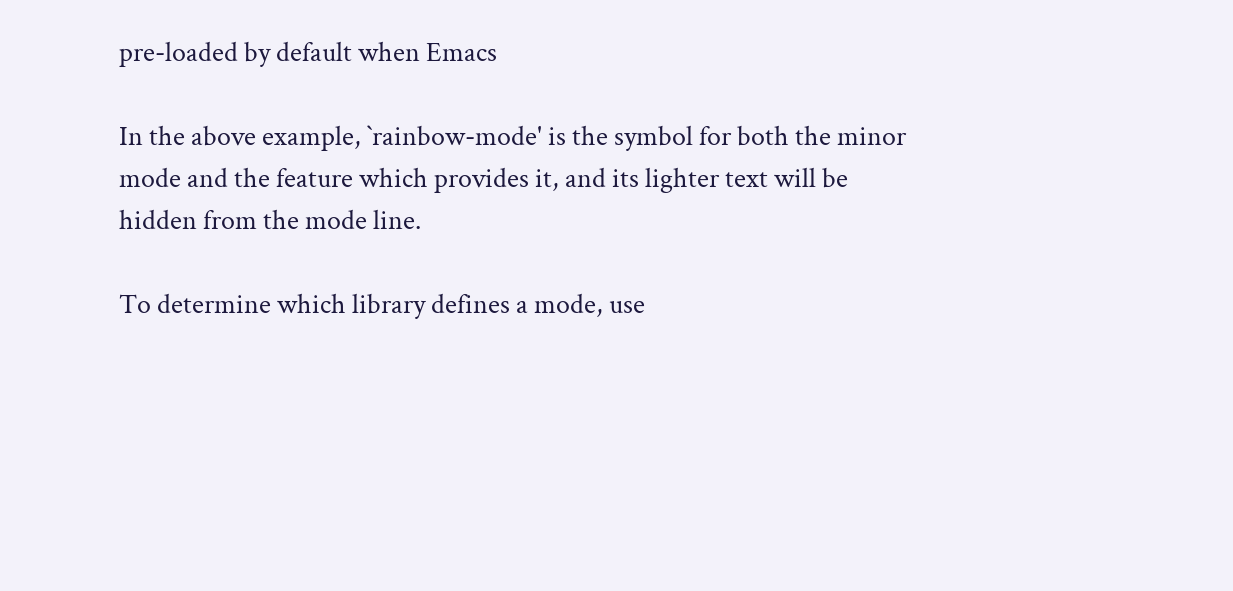pre-loaded by default when Emacs

In the above example, `rainbow-mode' is the symbol for both the minor
mode and the feature which provides it, and its lighter text will be
hidden from the mode line.

To determine which library defines a mode, use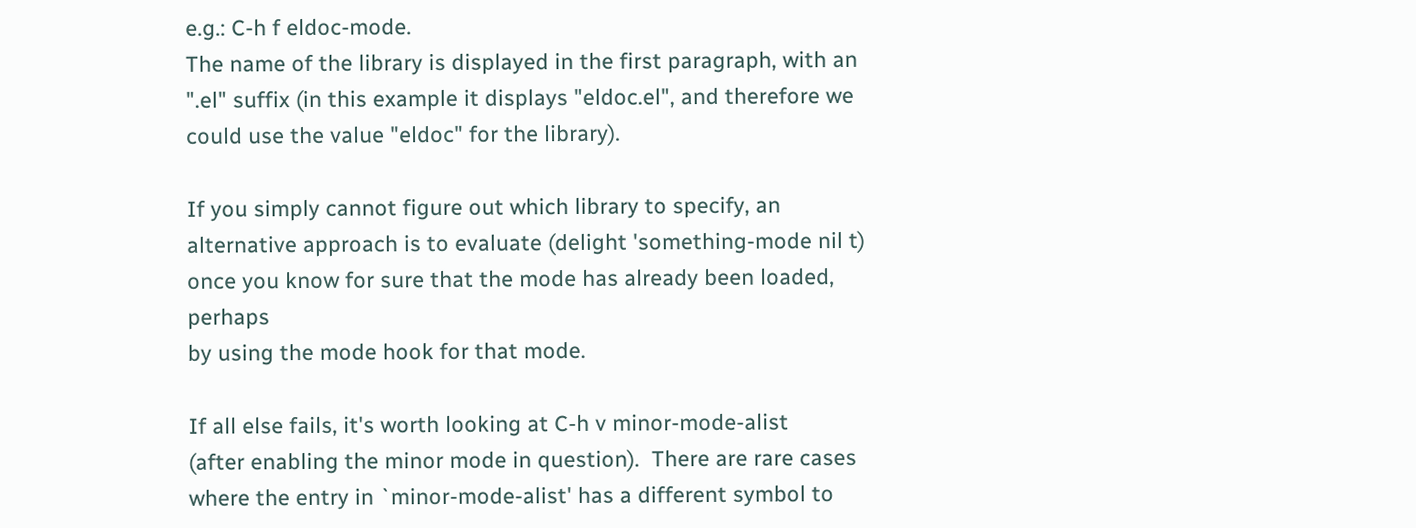e.g.: C-h f eldoc-mode.
The name of the library is displayed in the first paragraph, with an
".el" suffix (in this example it displays "eldoc.el", and therefore we
could use the value "eldoc" for the library).

If you simply cannot figure out which library to specify, an
alternative approach is to evaluate (delight 'something-mode nil t)
once you know for sure that the mode has already been loaded, perhaps
by using the mode hook for that mode.

If all else fails, it's worth looking at C-h v minor-mode-alist
(after enabling the minor mode in question).  There are rare cases
where the entry in `minor-mode-alist' has a different symbol to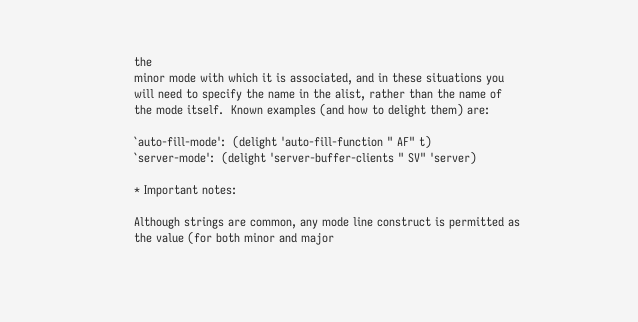the
minor mode with which it is associated, and in these situations you
will need to specify the name in the alist, rather than the name of
the mode itself.  Known examples (and how to delight them) are:

`auto-fill-mode':  (delight 'auto-fill-function " AF" t)
`server-mode':  (delight 'server-buffer-clients " SV" 'server)

* Important notes:

Although strings are common, any mode line construct is permitted as
the value (for both minor and major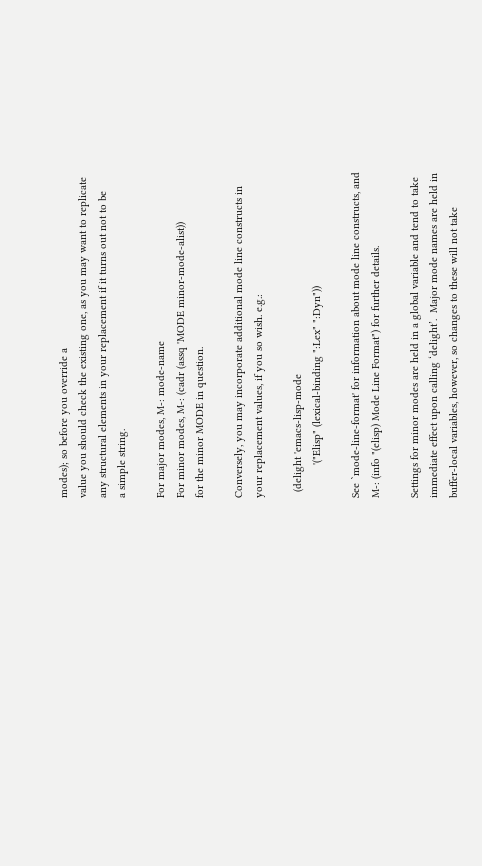modes); so before you override a
value you should check the existing one, as you may want to replicate
any structural elements in your replacement if it turns out not to be
a simple string.

For major modes, M-: mode-name
For minor modes, M-: (cadr (assq 'MODE minor-mode-alist))
for the minor MODE in question.

Conversely, you may incorporate additional mode line constructs in
your replacement values, if you so wish. e.g.:

  (delight 'emacs-lisp-mode
           '("Elisp" (lexical-binding ":Lex" ":Dyn"))

See `mode-line-format' for information about mode line constructs, and
M-: (info "(elisp) Mode Line Format") for further details.

Settings for minor modes are held in a global variable and tend to take
immediate effect upon calling ‘delight’.  Major mode names are held in
buffer-local variables, however, so changes to these will not take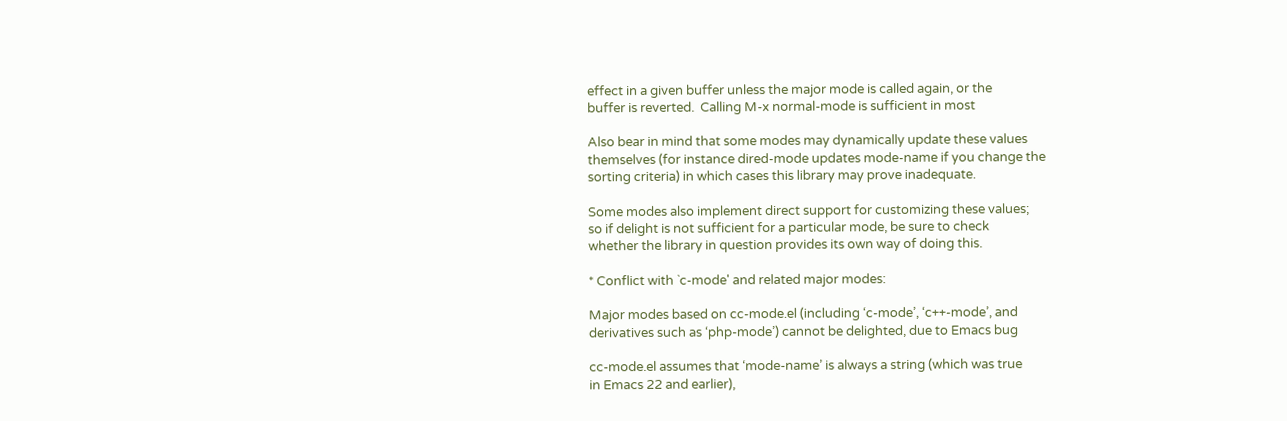effect in a given buffer unless the major mode is called again, or the
buffer is reverted.  Calling M-x normal-mode is sufficient in most

Also bear in mind that some modes may dynamically update these values
themselves (for instance dired-mode updates mode-name if you change the
sorting criteria) in which cases this library may prove inadequate.

Some modes also implement direct support for customizing these values;
so if delight is not sufficient for a particular mode, be sure to check
whether the library in question provides its own way of doing this.

* Conflict with `c-mode' and related major modes:

Major modes based on cc-mode.el (including ‘c-mode’, ‘c++-mode’, and
derivatives such as ‘php-mode’) cannot be delighted, due to Emacs bug

cc-mode.el assumes that ‘mode-name’ is always a string (which was true
in Emacs 22 and earlier),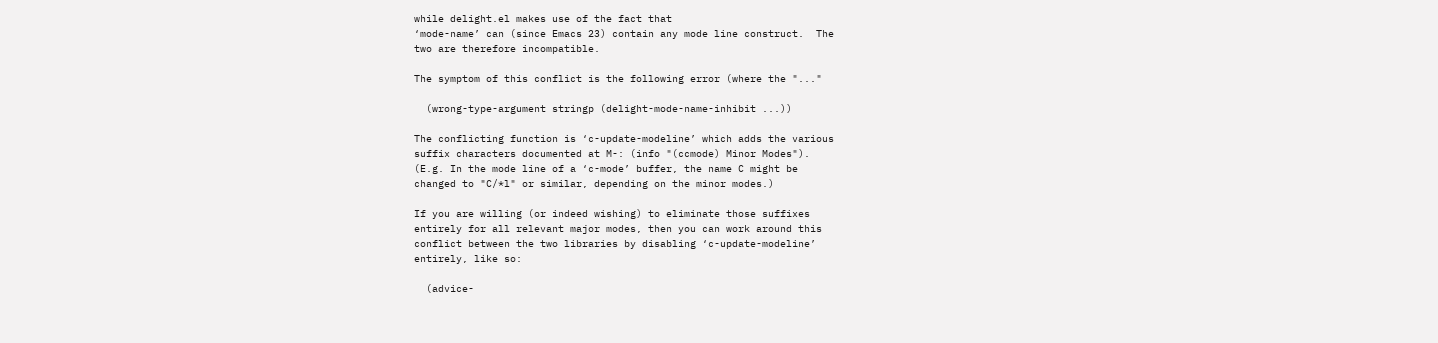while delight.el makes use of the fact that
‘mode-name’ can (since Emacs 23) contain any mode line construct.  The
two are therefore incompatible.

The symptom of this conflict is the following error (where the "..."

  (wrong-type-argument stringp (delight-mode-name-inhibit ...))

The conflicting function is ‘c-update-modeline’ which adds the various
suffix characters documented at M-: (info "(ccmode) Minor Modes").
(E.g. In the mode line of a ‘c-mode’ buffer, the name C might be
changed to "C/*l" or similar, depending on the minor modes.)

If you are willing (or indeed wishing) to eliminate those suffixes
entirely for all relevant major modes, then you can work around this
conflict between the two libraries by disabling ‘c-update-modeline’
entirely, like so:

  (advice-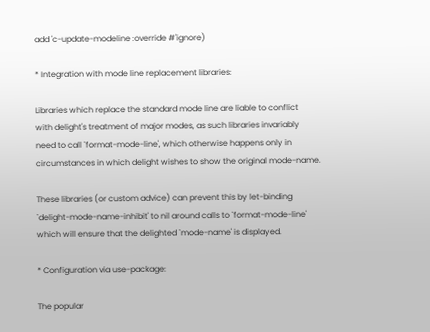add 'c-update-modeline :override #'ignore)

* Integration with mode line replacement libraries:

Libraries which replace the standard mode line are liable to conflict
with delight's treatment of major modes, as such libraries invariably
need to call `format-mode-line', which otherwise happens only in
circumstances in which delight wishes to show the original mode-name.

These libraries (or custom advice) can prevent this by let-binding
`delight-mode-name-inhibit' to nil around calls to `format-mode-line'
which will ensure that the delighted `mode-name' is displayed.

* Configuration via use-package:

The popular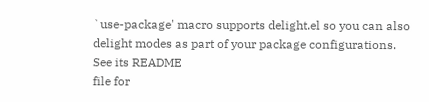`use-package' macro supports delight.el so you can also
delight modes as part of your package configurations.  See its README
file for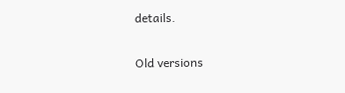details.

Old versions